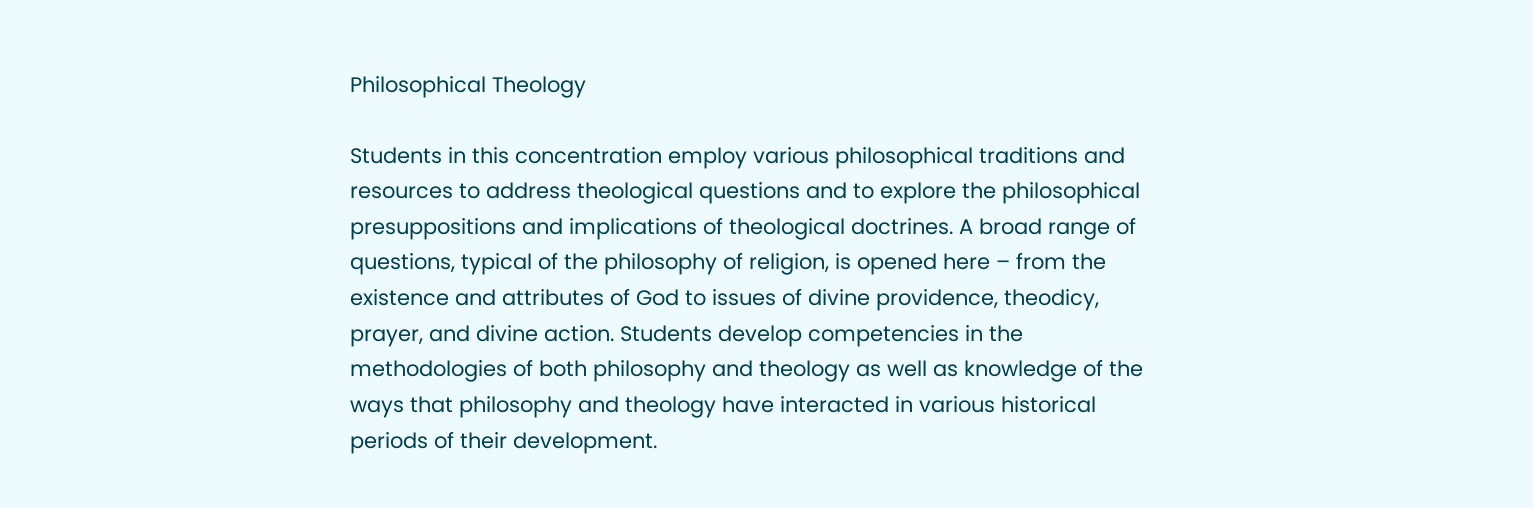Philosophical Theology

Students in this concentration employ various philosophical traditions and resources to address theological questions and to explore the philosophical presuppositions and implications of theological doctrines. A broad range of questions, typical of the philosophy of religion, is opened here – from the existence and attributes of God to issues of divine providence, theodicy, prayer, and divine action. Students develop competencies in the methodologies of both philosophy and theology as well as knowledge of the ways that philosophy and theology have interacted in various historical periods of their development.